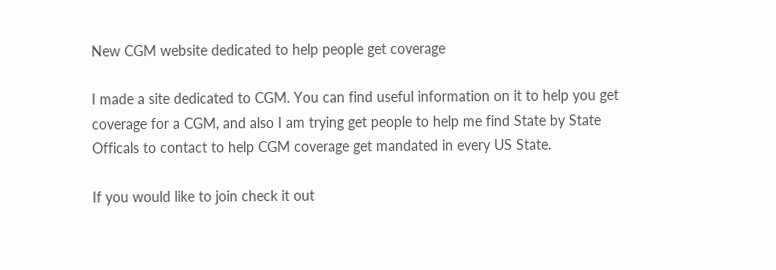New CGM website dedicated to help people get coverage

I made a site dedicated to CGM. You can find useful information on it to help you get coverage for a CGM, and also I am trying get people to help me find State by State Officals to contact to help CGM coverage get mandated in every US State.

If you would like to join check it out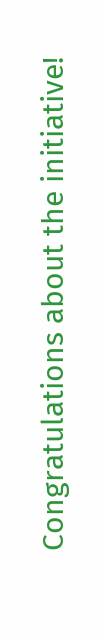Congratulations about the initiative!